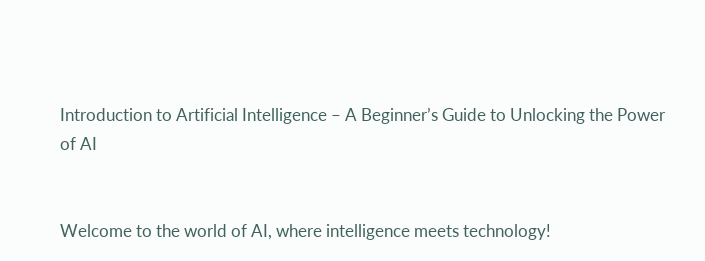Introduction to Artificial Intelligence – A Beginner’s Guide to Unlocking the Power of AI


Welcome to the world of AI, where intelligence meets technology!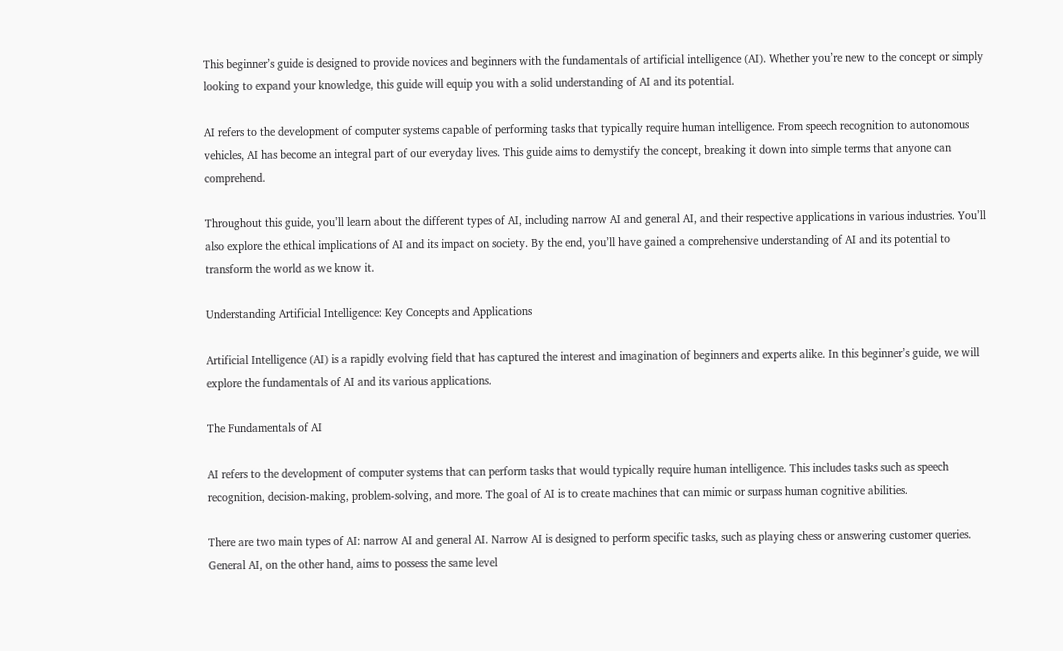This beginner’s guide is designed to provide novices and beginners with the fundamentals of artificial intelligence (AI). Whether you’re new to the concept or simply looking to expand your knowledge, this guide will equip you with a solid understanding of AI and its potential.

AI refers to the development of computer systems capable of performing tasks that typically require human intelligence. From speech recognition to autonomous vehicles, AI has become an integral part of our everyday lives. This guide aims to demystify the concept, breaking it down into simple terms that anyone can comprehend.

Throughout this guide, you’ll learn about the different types of AI, including narrow AI and general AI, and their respective applications in various industries. You’ll also explore the ethical implications of AI and its impact on society. By the end, you’ll have gained a comprehensive understanding of AI and its potential to transform the world as we know it.

Understanding Artificial Intelligence: Key Concepts and Applications

Artificial Intelligence (AI) is a rapidly evolving field that has captured the interest and imagination of beginners and experts alike. In this beginner’s guide, we will explore the fundamentals of AI and its various applications.

The Fundamentals of AI

AI refers to the development of computer systems that can perform tasks that would typically require human intelligence. This includes tasks such as speech recognition, decision-making, problem-solving, and more. The goal of AI is to create machines that can mimic or surpass human cognitive abilities.

There are two main types of AI: narrow AI and general AI. Narrow AI is designed to perform specific tasks, such as playing chess or answering customer queries. General AI, on the other hand, aims to possess the same level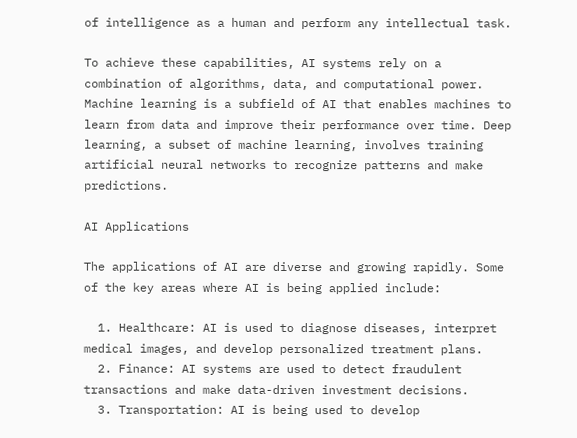of intelligence as a human and perform any intellectual task.

To achieve these capabilities, AI systems rely on a combination of algorithms, data, and computational power. Machine learning is a subfield of AI that enables machines to learn from data and improve their performance over time. Deep learning, a subset of machine learning, involves training artificial neural networks to recognize patterns and make predictions.

AI Applications

The applications of AI are diverse and growing rapidly. Some of the key areas where AI is being applied include:

  1. Healthcare: AI is used to diagnose diseases, interpret medical images, and develop personalized treatment plans.
  2. Finance: AI systems are used to detect fraudulent transactions and make data-driven investment decisions.
  3. Transportation: AI is being used to develop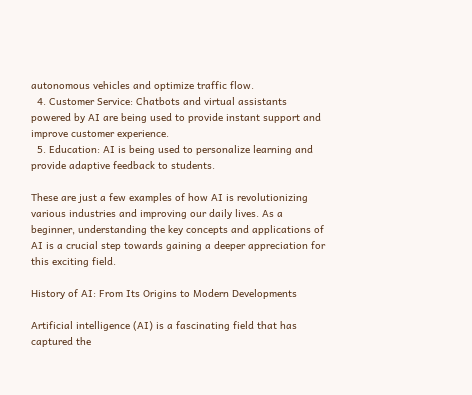autonomous vehicles and optimize traffic flow.
  4. Customer Service: Chatbots and virtual assistants powered by AI are being used to provide instant support and improve customer experience.
  5. Education: AI is being used to personalize learning and provide adaptive feedback to students.

These are just a few examples of how AI is revolutionizing various industries and improving our daily lives. As a beginner, understanding the key concepts and applications of AI is a crucial step towards gaining a deeper appreciation for this exciting field.

History of AI: From Its Origins to Modern Developments

Artificial intelligence (AI) is a fascinating field that has captured the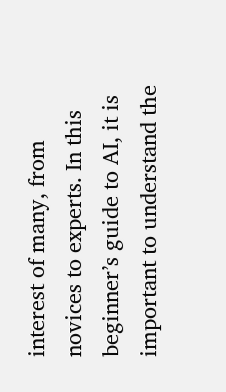interest of many, from novices to experts. In this beginner’s guide to AI, it is important to understand the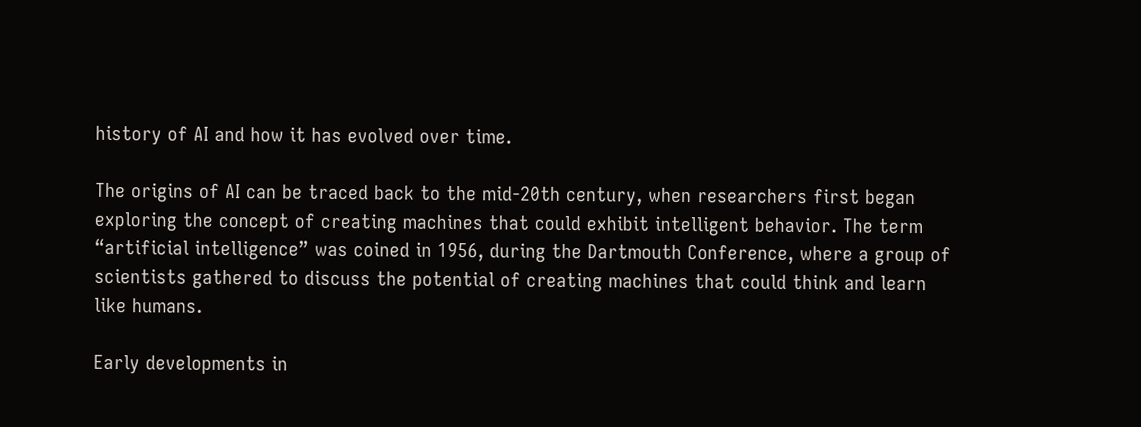history of AI and how it has evolved over time.

The origins of AI can be traced back to the mid-20th century, when researchers first began exploring the concept of creating machines that could exhibit intelligent behavior. The term “artificial intelligence” was coined in 1956, during the Dartmouth Conference, where a group of scientists gathered to discuss the potential of creating machines that could think and learn like humans.

Early developments in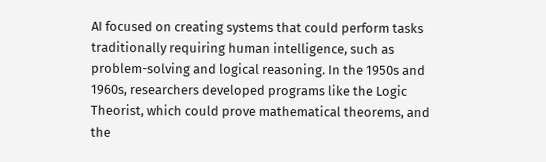AI focused on creating systems that could perform tasks traditionally requiring human intelligence, such as problem-solving and logical reasoning. In the 1950s and 1960s, researchers developed programs like the Logic Theorist, which could prove mathematical theorems, and the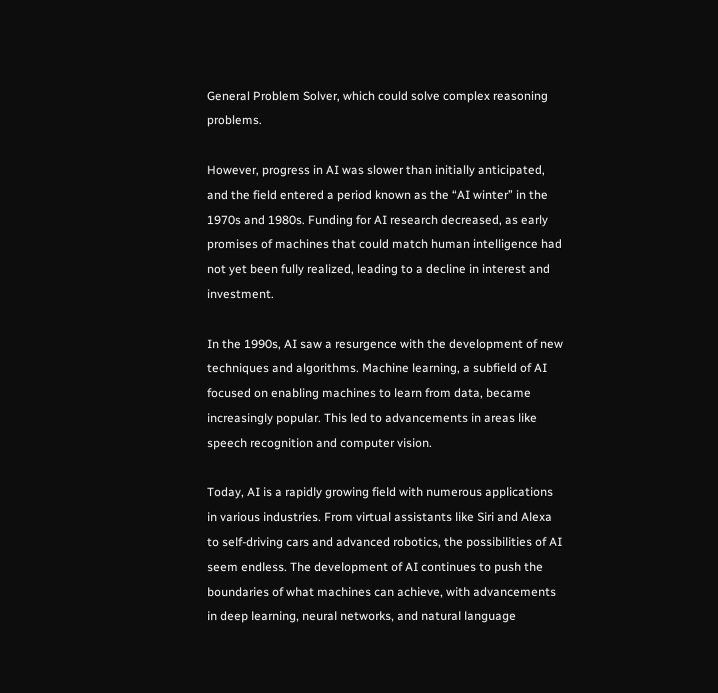General Problem Solver, which could solve complex reasoning problems.

However, progress in AI was slower than initially anticipated, and the field entered a period known as the “AI winter” in the 1970s and 1980s. Funding for AI research decreased, as early promises of machines that could match human intelligence had not yet been fully realized, leading to a decline in interest and investment.

In the 1990s, AI saw a resurgence with the development of new techniques and algorithms. Machine learning, a subfield of AI focused on enabling machines to learn from data, became increasingly popular. This led to advancements in areas like speech recognition and computer vision.

Today, AI is a rapidly growing field with numerous applications in various industries. From virtual assistants like Siri and Alexa to self-driving cars and advanced robotics, the possibilities of AI seem endless. The development of AI continues to push the boundaries of what machines can achieve, with advancements in deep learning, neural networks, and natural language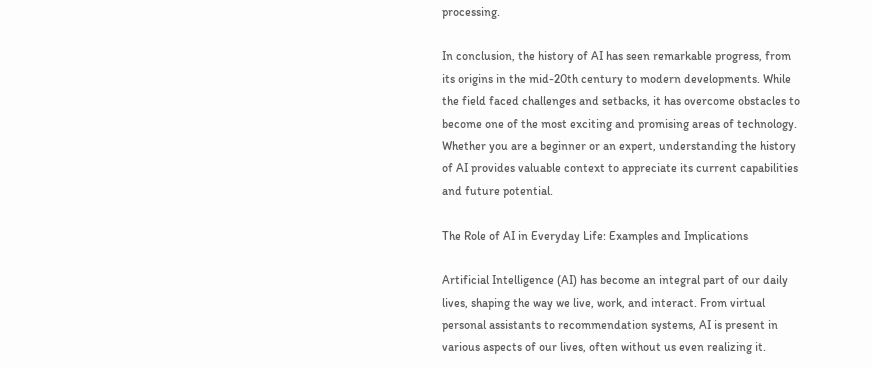processing.

In conclusion, the history of AI has seen remarkable progress, from its origins in the mid-20th century to modern developments. While the field faced challenges and setbacks, it has overcome obstacles to become one of the most exciting and promising areas of technology. Whether you are a beginner or an expert, understanding the history of AI provides valuable context to appreciate its current capabilities and future potential.

The Role of AI in Everyday Life: Examples and Implications

Artificial Intelligence (AI) has become an integral part of our daily lives, shaping the way we live, work, and interact. From virtual personal assistants to recommendation systems, AI is present in various aspects of our lives, often without us even realizing it.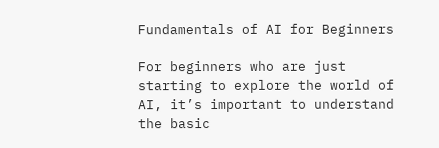Fundamentals of AI for Beginners

For beginners who are just starting to explore the world of AI, it’s important to understand the basic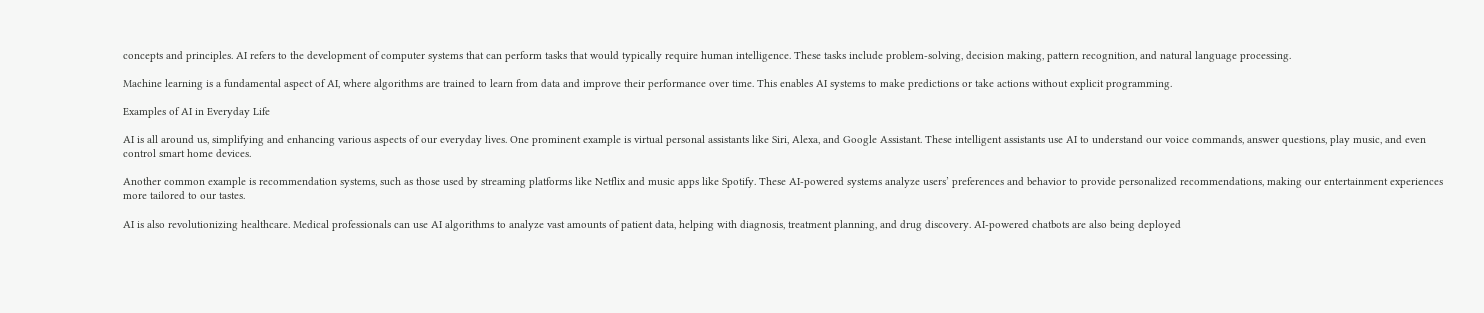concepts and principles. AI refers to the development of computer systems that can perform tasks that would typically require human intelligence. These tasks include problem-solving, decision making, pattern recognition, and natural language processing.

Machine learning is a fundamental aspect of AI, where algorithms are trained to learn from data and improve their performance over time. This enables AI systems to make predictions or take actions without explicit programming.

Examples of AI in Everyday Life

AI is all around us, simplifying and enhancing various aspects of our everyday lives. One prominent example is virtual personal assistants like Siri, Alexa, and Google Assistant. These intelligent assistants use AI to understand our voice commands, answer questions, play music, and even control smart home devices.

Another common example is recommendation systems, such as those used by streaming platforms like Netflix and music apps like Spotify. These AI-powered systems analyze users’ preferences and behavior to provide personalized recommendations, making our entertainment experiences more tailored to our tastes.

AI is also revolutionizing healthcare. Medical professionals can use AI algorithms to analyze vast amounts of patient data, helping with diagnosis, treatment planning, and drug discovery. AI-powered chatbots are also being deployed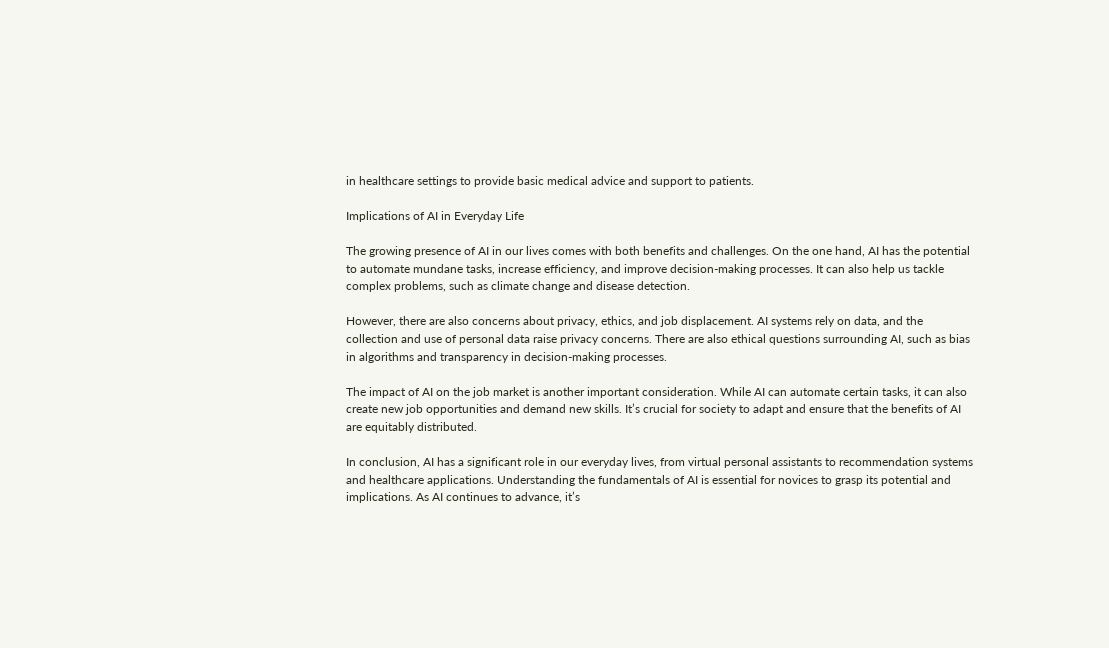in healthcare settings to provide basic medical advice and support to patients.

Implications of AI in Everyday Life

The growing presence of AI in our lives comes with both benefits and challenges. On the one hand, AI has the potential to automate mundane tasks, increase efficiency, and improve decision-making processes. It can also help us tackle complex problems, such as climate change and disease detection.

However, there are also concerns about privacy, ethics, and job displacement. AI systems rely on data, and the collection and use of personal data raise privacy concerns. There are also ethical questions surrounding AI, such as bias in algorithms and transparency in decision-making processes.

The impact of AI on the job market is another important consideration. While AI can automate certain tasks, it can also create new job opportunities and demand new skills. It’s crucial for society to adapt and ensure that the benefits of AI are equitably distributed.

In conclusion, AI has a significant role in our everyday lives, from virtual personal assistants to recommendation systems and healthcare applications. Understanding the fundamentals of AI is essential for novices to grasp its potential and implications. As AI continues to advance, it’s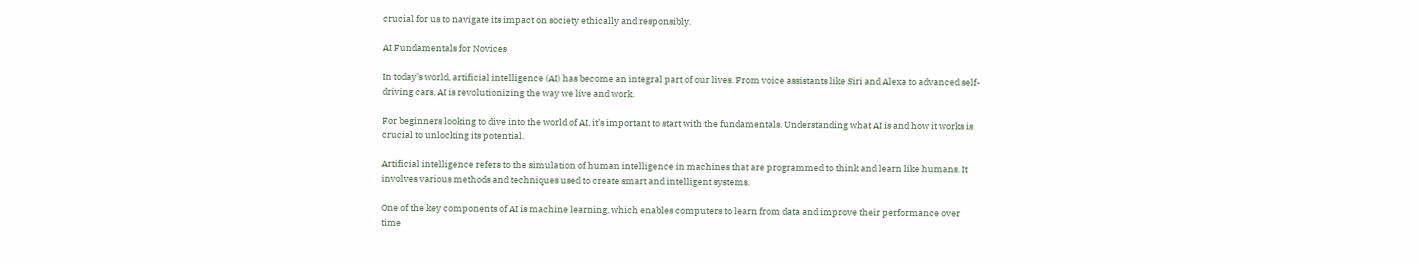crucial for us to navigate its impact on society ethically and responsibly.

AI Fundamentals for Novices

In today’s world, artificial intelligence (AI) has become an integral part of our lives. From voice assistants like Siri and Alexa to advanced self-driving cars, AI is revolutionizing the way we live and work.

For beginners looking to dive into the world of AI, it’s important to start with the fundamentals. Understanding what AI is and how it works is crucial to unlocking its potential.

Artificial intelligence refers to the simulation of human intelligence in machines that are programmed to think and learn like humans. It involves various methods and techniques used to create smart and intelligent systems.

One of the key components of AI is machine learning, which enables computers to learn from data and improve their performance over time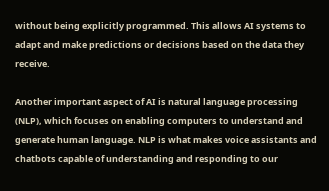without being explicitly programmed. This allows AI systems to adapt and make predictions or decisions based on the data they receive.

Another important aspect of AI is natural language processing (NLP), which focuses on enabling computers to understand and generate human language. NLP is what makes voice assistants and chatbots capable of understanding and responding to our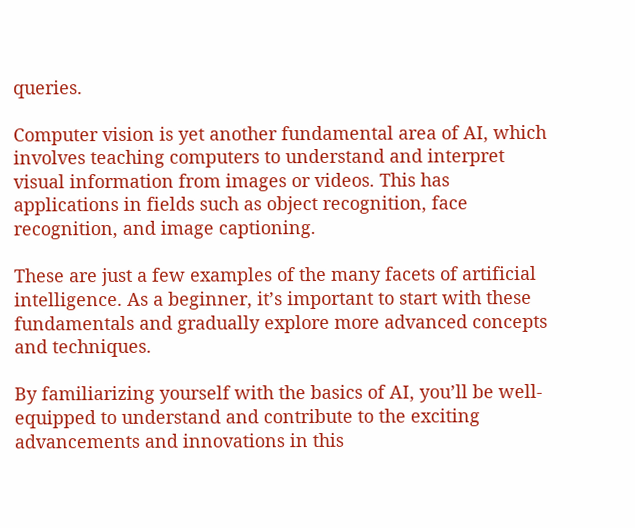queries.

Computer vision is yet another fundamental area of AI, which involves teaching computers to understand and interpret visual information from images or videos. This has applications in fields such as object recognition, face recognition, and image captioning.

These are just a few examples of the many facets of artificial intelligence. As a beginner, it’s important to start with these fundamentals and gradually explore more advanced concepts and techniques.

By familiarizing yourself with the basics of AI, you’ll be well-equipped to understand and contribute to the exciting advancements and innovations in this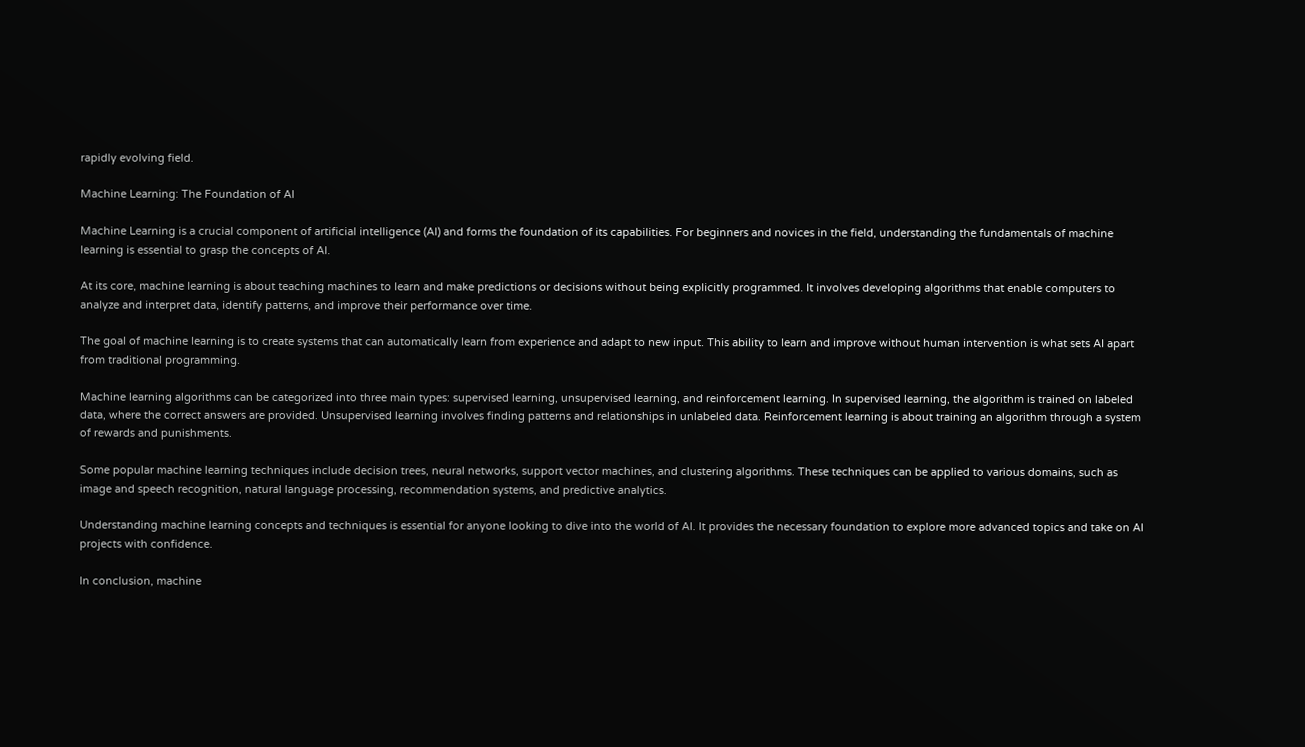rapidly evolving field.

Machine Learning: The Foundation of AI

Machine Learning is a crucial component of artificial intelligence (AI) and forms the foundation of its capabilities. For beginners and novices in the field, understanding the fundamentals of machine learning is essential to grasp the concepts of AI.

At its core, machine learning is about teaching machines to learn and make predictions or decisions without being explicitly programmed. It involves developing algorithms that enable computers to analyze and interpret data, identify patterns, and improve their performance over time.

The goal of machine learning is to create systems that can automatically learn from experience and adapt to new input. This ability to learn and improve without human intervention is what sets AI apart from traditional programming.

Machine learning algorithms can be categorized into three main types: supervised learning, unsupervised learning, and reinforcement learning. In supervised learning, the algorithm is trained on labeled data, where the correct answers are provided. Unsupervised learning involves finding patterns and relationships in unlabeled data. Reinforcement learning is about training an algorithm through a system of rewards and punishments.

Some popular machine learning techniques include decision trees, neural networks, support vector machines, and clustering algorithms. These techniques can be applied to various domains, such as image and speech recognition, natural language processing, recommendation systems, and predictive analytics.

Understanding machine learning concepts and techniques is essential for anyone looking to dive into the world of AI. It provides the necessary foundation to explore more advanced topics and take on AI projects with confidence.

In conclusion, machine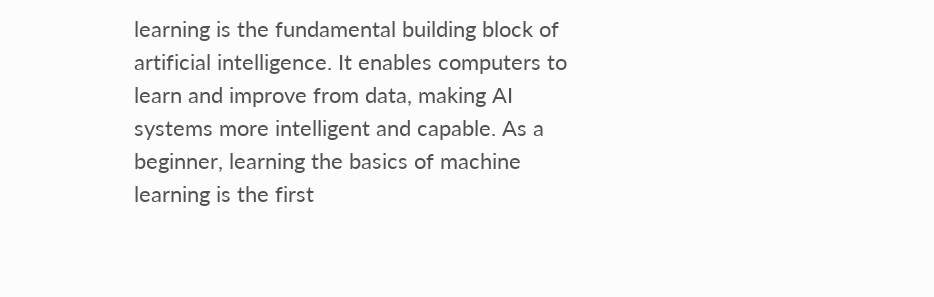learning is the fundamental building block of artificial intelligence. It enables computers to learn and improve from data, making AI systems more intelligent and capable. As a beginner, learning the basics of machine learning is the first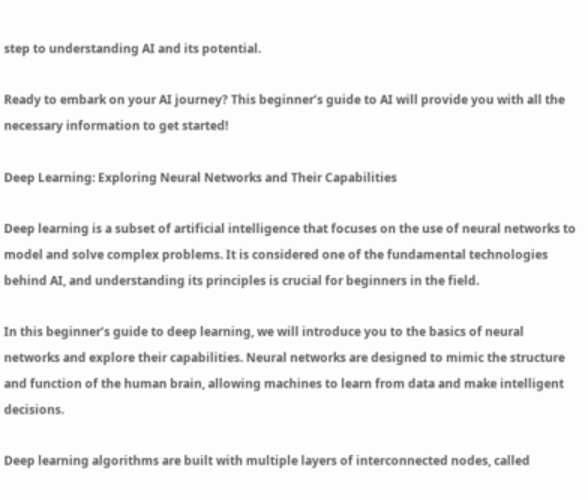step to understanding AI and its potential.

Ready to embark on your AI journey? This beginner’s guide to AI will provide you with all the necessary information to get started!

Deep Learning: Exploring Neural Networks and Their Capabilities

Deep learning is a subset of artificial intelligence that focuses on the use of neural networks to model and solve complex problems. It is considered one of the fundamental technologies behind AI, and understanding its principles is crucial for beginners in the field.

In this beginner’s guide to deep learning, we will introduce you to the basics of neural networks and explore their capabilities. Neural networks are designed to mimic the structure and function of the human brain, allowing machines to learn from data and make intelligent decisions.

Deep learning algorithms are built with multiple layers of interconnected nodes, called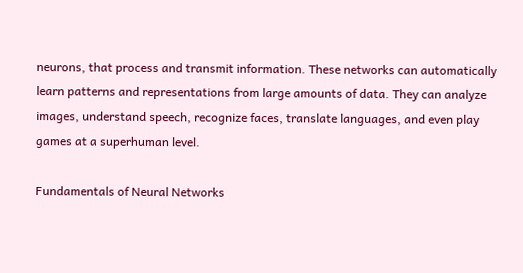neurons, that process and transmit information. These networks can automatically learn patterns and representations from large amounts of data. They can analyze images, understand speech, recognize faces, translate languages, and even play games at a superhuman level.

Fundamentals of Neural Networks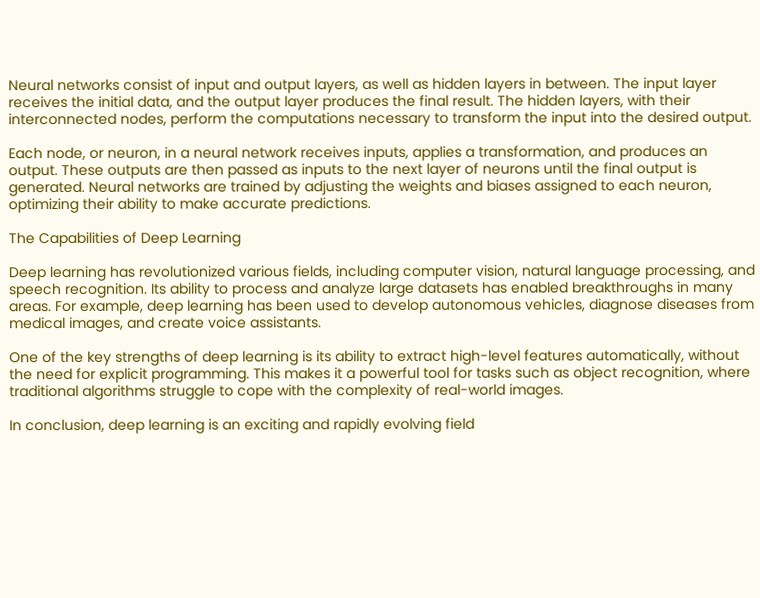Neural networks consist of input and output layers, as well as hidden layers in between. The input layer receives the initial data, and the output layer produces the final result. The hidden layers, with their interconnected nodes, perform the computations necessary to transform the input into the desired output.

Each node, or neuron, in a neural network receives inputs, applies a transformation, and produces an output. These outputs are then passed as inputs to the next layer of neurons until the final output is generated. Neural networks are trained by adjusting the weights and biases assigned to each neuron, optimizing their ability to make accurate predictions.

The Capabilities of Deep Learning

Deep learning has revolutionized various fields, including computer vision, natural language processing, and speech recognition. Its ability to process and analyze large datasets has enabled breakthroughs in many areas. For example, deep learning has been used to develop autonomous vehicles, diagnose diseases from medical images, and create voice assistants.

One of the key strengths of deep learning is its ability to extract high-level features automatically, without the need for explicit programming. This makes it a powerful tool for tasks such as object recognition, where traditional algorithms struggle to cope with the complexity of real-world images.

In conclusion, deep learning is an exciting and rapidly evolving field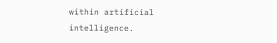within artificial intelligence.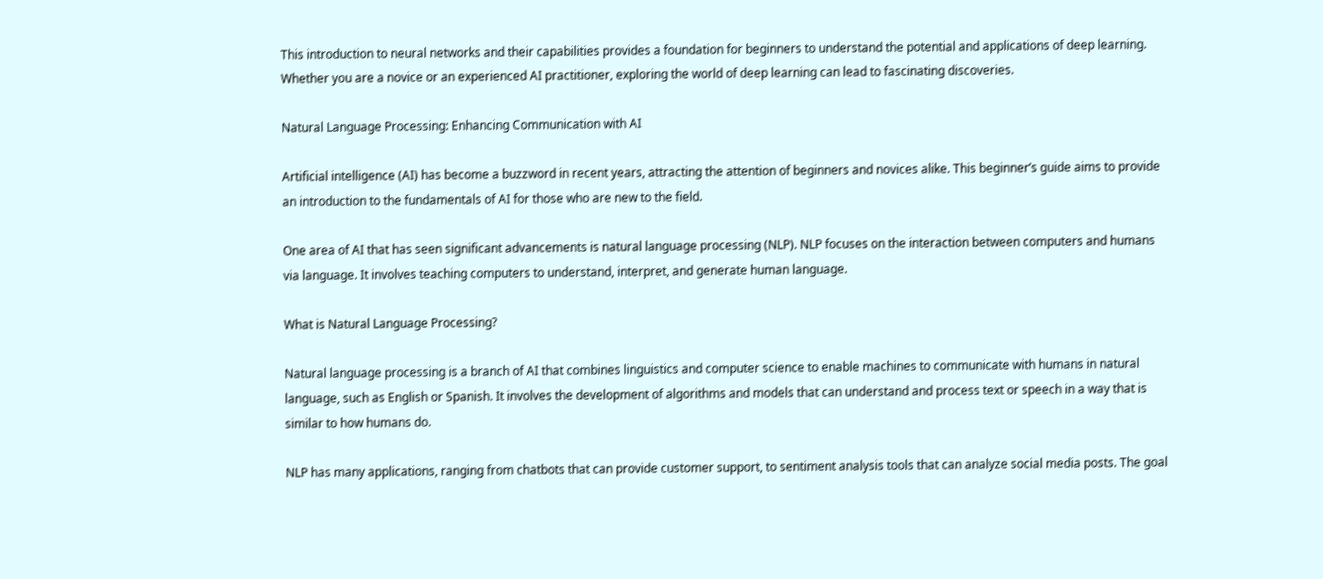This introduction to neural networks and their capabilities provides a foundation for beginners to understand the potential and applications of deep learning. Whether you are a novice or an experienced AI practitioner, exploring the world of deep learning can lead to fascinating discoveries.

Natural Language Processing: Enhancing Communication with AI

Artificial intelligence (AI) has become a buzzword in recent years, attracting the attention of beginners and novices alike. This beginner’s guide aims to provide an introduction to the fundamentals of AI for those who are new to the field.

One area of AI that has seen significant advancements is natural language processing (NLP). NLP focuses on the interaction between computers and humans via language. It involves teaching computers to understand, interpret, and generate human language.

What is Natural Language Processing?

Natural language processing is a branch of AI that combines linguistics and computer science to enable machines to communicate with humans in natural language, such as English or Spanish. It involves the development of algorithms and models that can understand and process text or speech in a way that is similar to how humans do.

NLP has many applications, ranging from chatbots that can provide customer support, to sentiment analysis tools that can analyze social media posts. The goal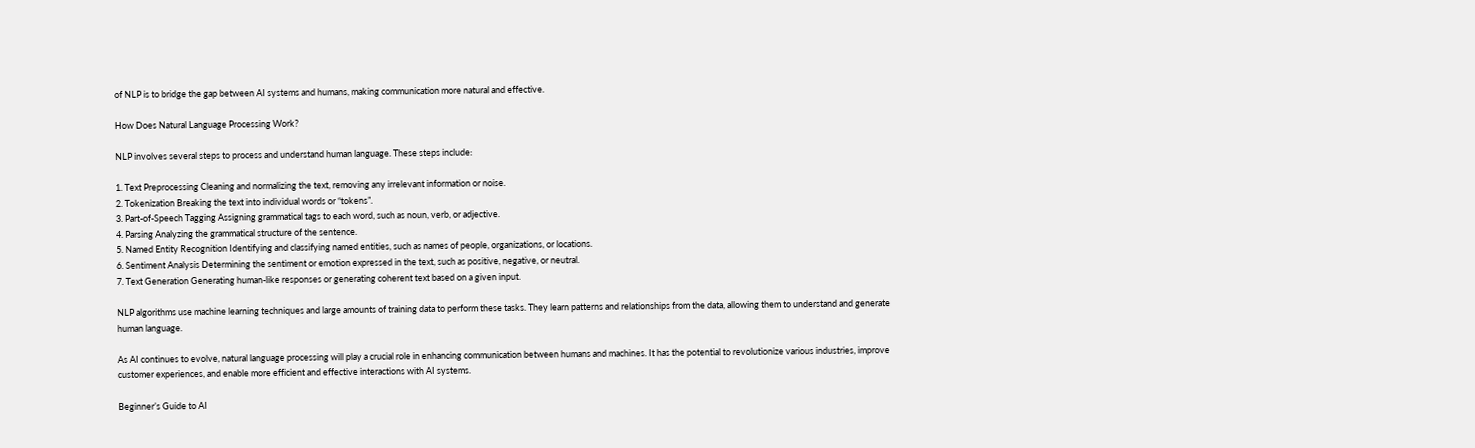of NLP is to bridge the gap between AI systems and humans, making communication more natural and effective.

How Does Natural Language Processing Work?

NLP involves several steps to process and understand human language. These steps include:

1. Text Preprocessing Cleaning and normalizing the text, removing any irrelevant information or noise.
2. Tokenization Breaking the text into individual words or “tokens”.
3. Part-of-Speech Tagging Assigning grammatical tags to each word, such as noun, verb, or adjective.
4. Parsing Analyzing the grammatical structure of the sentence.
5. Named Entity Recognition Identifying and classifying named entities, such as names of people, organizations, or locations.
6. Sentiment Analysis Determining the sentiment or emotion expressed in the text, such as positive, negative, or neutral.
7. Text Generation Generating human-like responses or generating coherent text based on a given input.

NLP algorithms use machine learning techniques and large amounts of training data to perform these tasks. They learn patterns and relationships from the data, allowing them to understand and generate human language.

As AI continues to evolve, natural language processing will play a crucial role in enhancing communication between humans and machines. It has the potential to revolutionize various industries, improve customer experiences, and enable more efficient and effective interactions with AI systems.

Beginner’s Guide to AI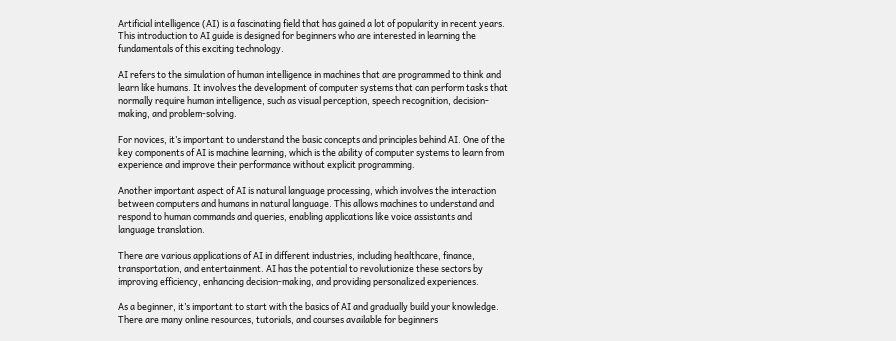Artificial intelligence (AI) is a fascinating field that has gained a lot of popularity in recent years. This introduction to AI guide is designed for beginners who are interested in learning the fundamentals of this exciting technology.

AI refers to the simulation of human intelligence in machines that are programmed to think and learn like humans. It involves the development of computer systems that can perform tasks that normally require human intelligence, such as visual perception, speech recognition, decision-making, and problem-solving.

For novices, it’s important to understand the basic concepts and principles behind AI. One of the key components of AI is machine learning, which is the ability of computer systems to learn from experience and improve their performance without explicit programming.

Another important aspect of AI is natural language processing, which involves the interaction between computers and humans in natural language. This allows machines to understand and respond to human commands and queries, enabling applications like voice assistants and language translation.

There are various applications of AI in different industries, including healthcare, finance, transportation, and entertainment. AI has the potential to revolutionize these sectors by improving efficiency, enhancing decision-making, and providing personalized experiences.

As a beginner, it’s important to start with the basics of AI and gradually build your knowledge. There are many online resources, tutorials, and courses available for beginners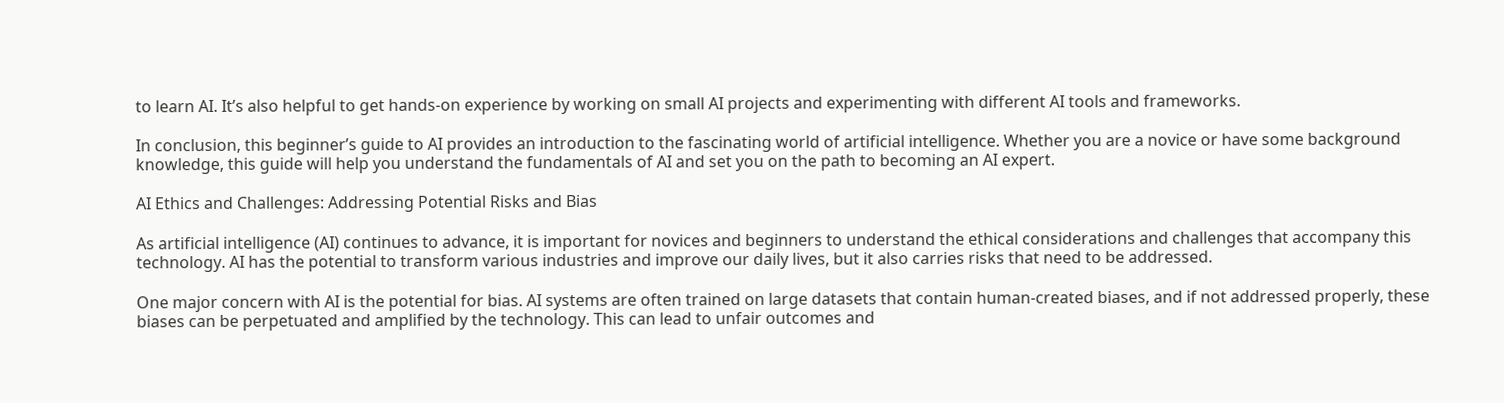to learn AI. It’s also helpful to get hands-on experience by working on small AI projects and experimenting with different AI tools and frameworks.

In conclusion, this beginner’s guide to AI provides an introduction to the fascinating world of artificial intelligence. Whether you are a novice or have some background knowledge, this guide will help you understand the fundamentals of AI and set you on the path to becoming an AI expert.

AI Ethics and Challenges: Addressing Potential Risks and Bias

As artificial intelligence (AI) continues to advance, it is important for novices and beginners to understand the ethical considerations and challenges that accompany this technology. AI has the potential to transform various industries and improve our daily lives, but it also carries risks that need to be addressed.

One major concern with AI is the potential for bias. AI systems are often trained on large datasets that contain human-created biases, and if not addressed properly, these biases can be perpetuated and amplified by the technology. This can lead to unfair outcomes and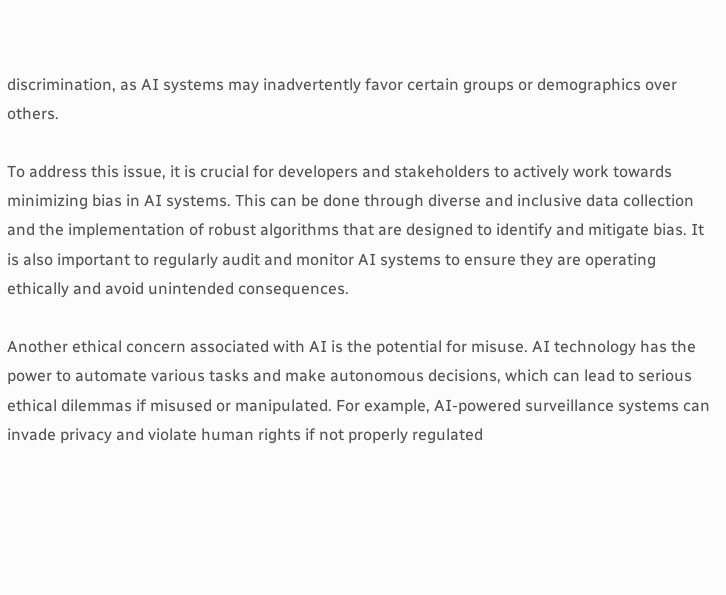discrimination, as AI systems may inadvertently favor certain groups or demographics over others.

To address this issue, it is crucial for developers and stakeholders to actively work towards minimizing bias in AI systems. This can be done through diverse and inclusive data collection and the implementation of robust algorithms that are designed to identify and mitigate bias. It is also important to regularly audit and monitor AI systems to ensure they are operating ethically and avoid unintended consequences.

Another ethical concern associated with AI is the potential for misuse. AI technology has the power to automate various tasks and make autonomous decisions, which can lead to serious ethical dilemmas if misused or manipulated. For example, AI-powered surveillance systems can invade privacy and violate human rights if not properly regulated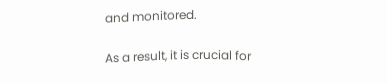and monitored.

As a result, it is crucial for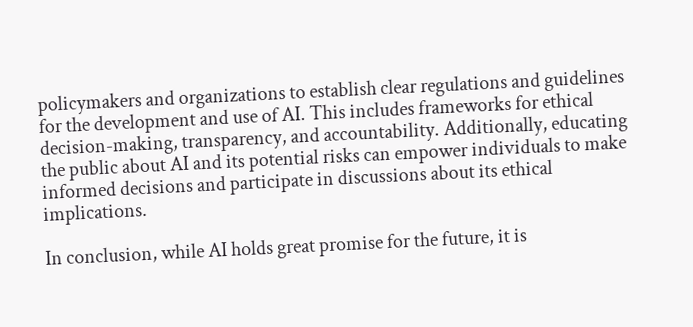policymakers and organizations to establish clear regulations and guidelines for the development and use of AI. This includes frameworks for ethical decision-making, transparency, and accountability. Additionally, educating the public about AI and its potential risks can empower individuals to make informed decisions and participate in discussions about its ethical implications.

In conclusion, while AI holds great promise for the future, it is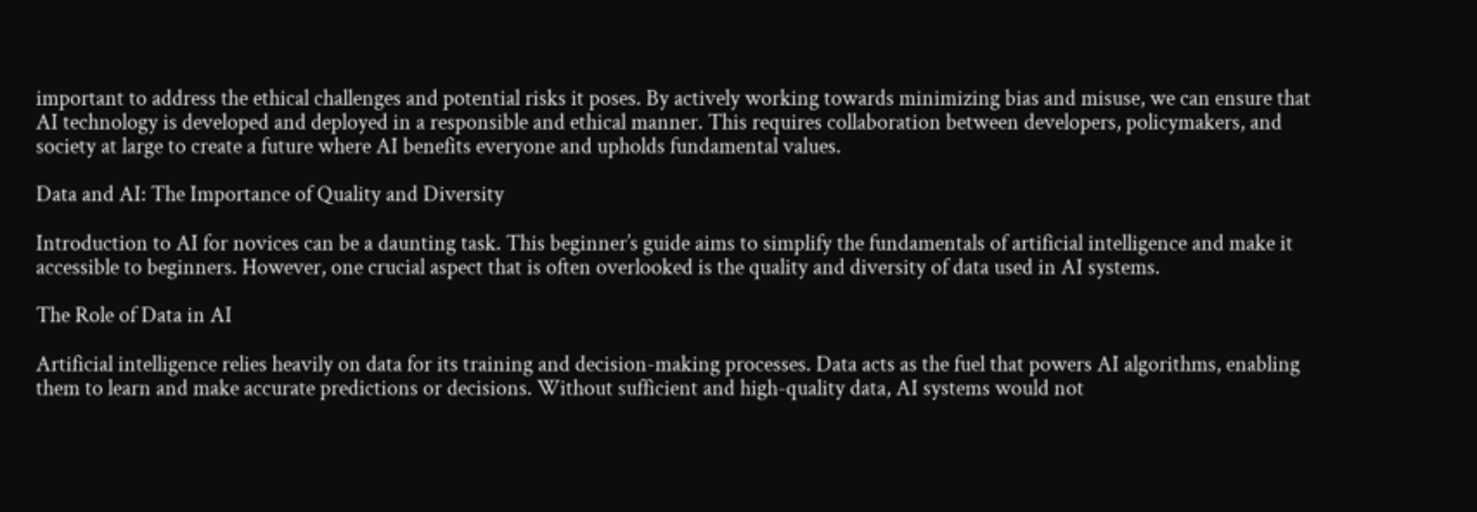important to address the ethical challenges and potential risks it poses. By actively working towards minimizing bias and misuse, we can ensure that AI technology is developed and deployed in a responsible and ethical manner. This requires collaboration between developers, policymakers, and society at large to create a future where AI benefits everyone and upholds fundamental values.

Data and AI: The Importance of Quality and Diversity

Introduction to AI for novices can be a daunting task. This beginner’s guide aims to simplify the fundamentals of artificial intelligence and make it accessible to beginners. However, one crucial aspect that is often overlooked is the quality and diversity of data used in AI systems.

The Role of Data in AI

Artificial intelligence relies heavily on data for its training and decision-making processes. Data acts as the fuel that powers AI algorithms, enabling them to learn and make accurate predictions or decisions. Without sufficient and high-quality data, AI systems would not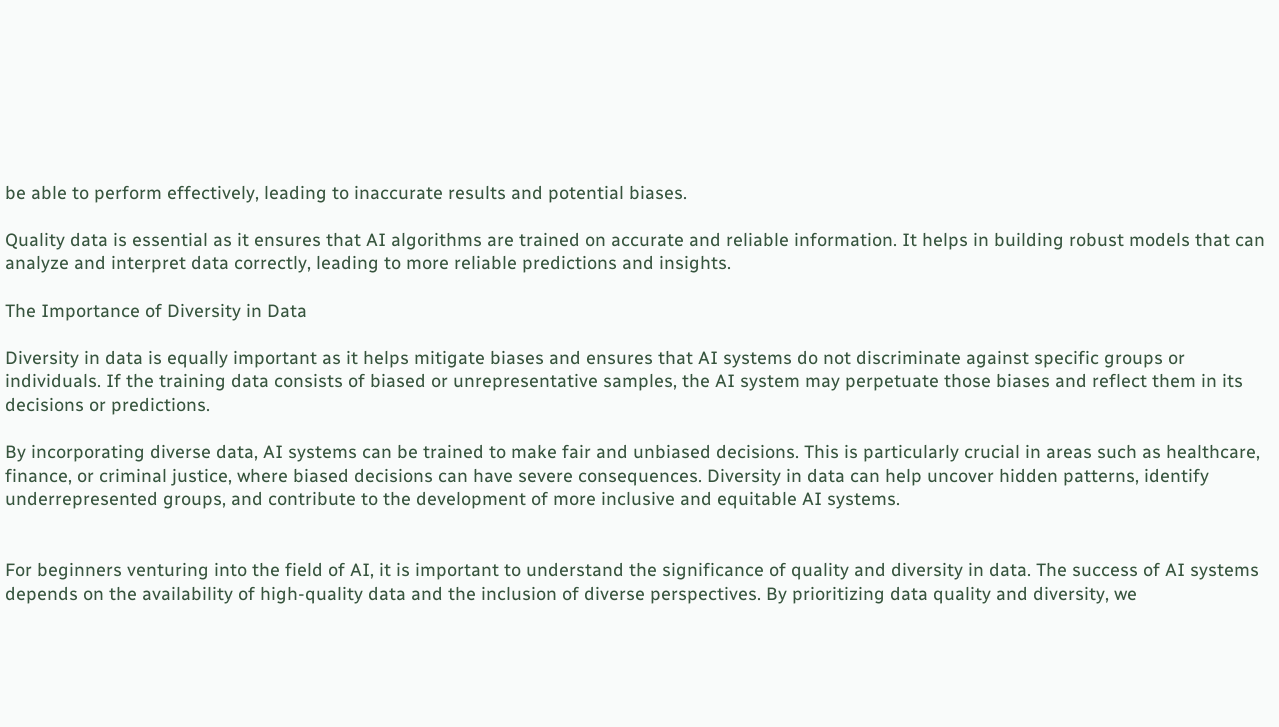be able to perform effectively, leading to inaccurate results and potential biases.

Quality data is essential as it ensures that AI algorithms are trained on accurate and reliable information. It helps in building robust models that can analyze and interpret data correctly, leading to more reliable predictions and insights.

The Importance of Diversity in Data

Diversity in data is equally important as it helps mitigate biases and ensures that AI systems do not discriminate against specific groups or individuals. If the training data consists of biased or unrepresentative samples, the AI system may perpetuate those biases and reflect them in its decisions or predictions.

By incorporating diverse data, AI systems can be trained to make fair and unbiased decisions. This is particularly crucial in areas such as healthcare, finance, or criminal justice, where biased decisions can have severe consequences. Diversity in data can help uncover hidden patterns, identify underrepresented groups, and contribute to the development of more inclusive and equitable AI systems.


For beginners venturing into the field of AI, it is important to understand the significance of quality and diversity in data. The success of AI systems depends on the availability of high-quality data and the inclusion of diverse perspectives. By prioritizing data quality and diversity, we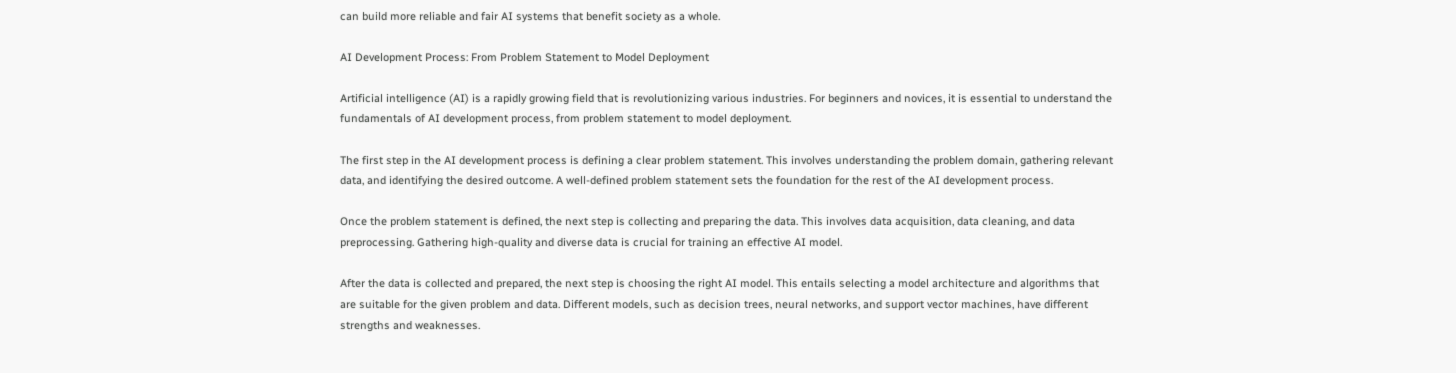can build more reliable and fair AI systems that benefit society as a whole.

AI Development Process: From Problem Statement to Model Deployment

Artificial intelligence (AI) is a rapidly growing field that is revolutionizing various industries. For beginners and novices, it is essential to understand the fundamentals of AI development process, from problem statement to model deployment.

The first step in the AI development process is defining a clear problem statement. This involves understanding the problem domain, gathering relevant data, and identifying the desired outcome. A well-defined problem statement sets the foundation for the rest of the AI development process.

Once the problem statement is defined, the next step is collecting and preparing the data. This involves data acquisition, data cleaning, and data preprocessing. Gathering high-quality and diverse data is crucial for training an effective AI model.

After the data is collected and prepared, the next step is choosing the right AI model. This entails selecting a model architecture and algorithms that are suitable for the given problem and data. Different models, such as decision trees, neural networks, and support vector machines, have different strengths and weaknesses.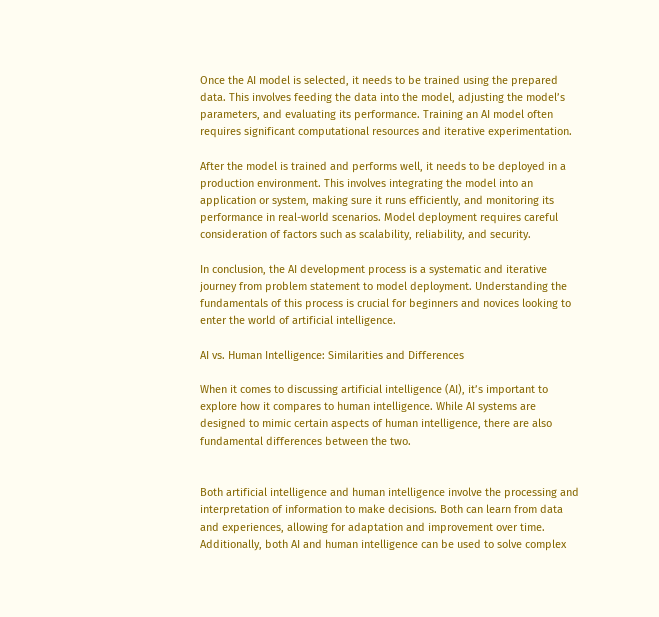Once the AI model is selected, it needs to be trained using the prepared data. This involves feeding the data into the model, adjusting the model’s parameters, and evaluating its performance. Training an AI model often requires significant computational resources and iterative experimentation.

After the model is trained and performs well, it needs to be deployed in a production environment. This involves integrating the model into an application or system, making sure it runs efficiently, and monitoring its performance in real-world scenarios. Model deployment requires careful consideration of factors such as scalability, reliability, and security.

In conclusion, the AI development process is a systematic and iterative journey from problem statement to model deployment. Understanding the fundamentals of this process is crucial for beginners and novices looking to enter the world of artificial intelligence.

AI vs. Human Intelligence: Similarities and Differences

When it comes to discussing artificial intelligence (AI), it’s important to explore how it compares to human intelligence. While AI systems are designed to mimic certain aspects of human intelligence, there are also fundamental differences between the two.


Both artificial intelligence and human intelligence involve the processing and interpretation of information to make decisions. Both can learn from data and experiences, allowing for adaptation and improvement over time. Additionally, both AI and human intelligence can be used to solve complex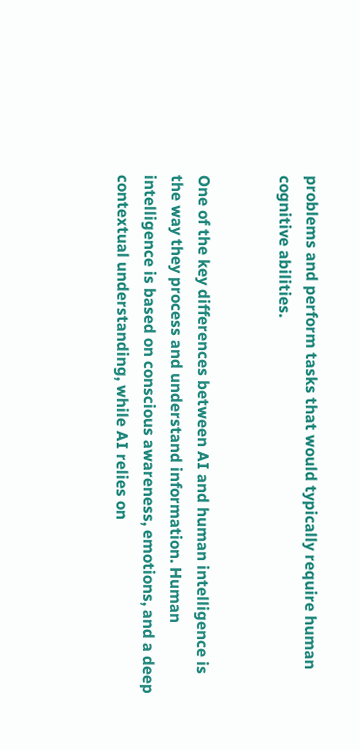problems and perform tasks that would typically require human cognitive abilities.


One of the key differences between AI and human intelligence is the way they process and understand information. Human intelligence is based on conscious awareness, emotions, and a deep contextual understanding, while AI relies on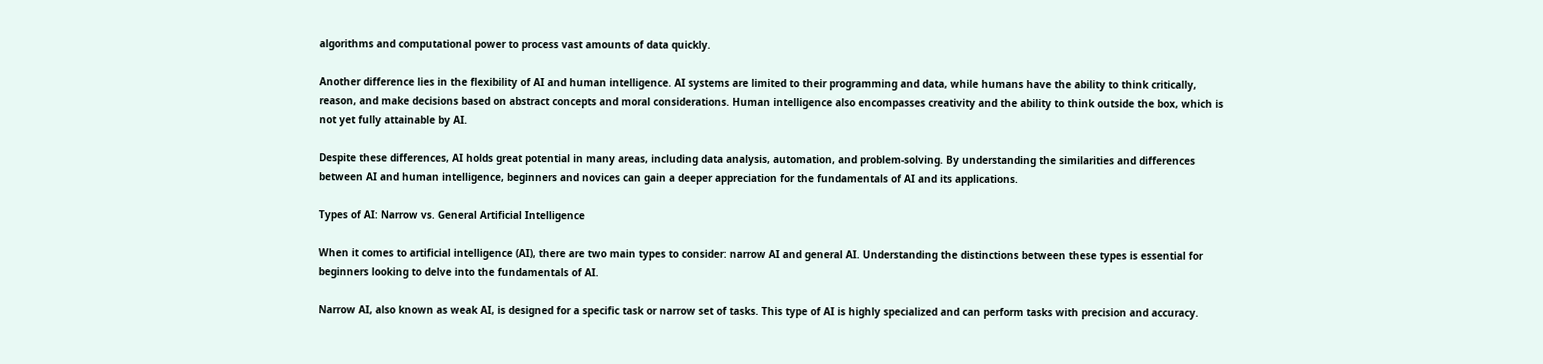algorithms and computational power to process vast amounts of data quickly.

Another difference lies in the flexibility of AI and human intelligence. AI systems are limited to their programming and data, while humans have the ability to think critically, reason, and make decisions based on abstract concepts and moral considerations. Human intelligence also encompasses creativity and the ability to think outside the box, which is not yet fully attainable by AI.

Despite these differences, AI holds great potential in many areas, including data analysis, automation, and problem-solving. By understanding the similarities and differences between AI and human intelligence, beginners and novices can gain a deeper appreciation for the fundamentals of AI and its applications.

Types of AI: Narrow vs. General Artificial Intelligence

When it comes to artificial intelligence (AI), there are two main types to consider: narrow AI and general AI. Understanding the distinctions between these types is essential for beginners looking to delve into the fundamentals of AI.

Narrow AI, also known as weak AI, is designed for a specific task or narrow set of tasks. This type of AI is highly specialized and can perform tasks with precision and accuracy.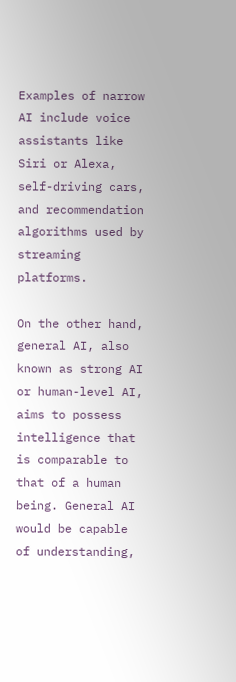Examples of narrow AI include voice assistants like Siri or Alexa, self-driving cars, and recommendation algorithms used by streaming platforms.

On the other hand, general AI, also known as strong AI or human-level AI, aims to possess intelligence that is comparable to that of a human being. General AI would be capable of understanding,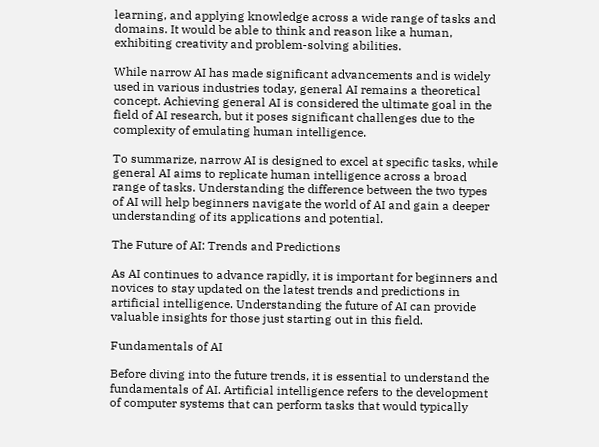learning, and applying knowledge across a wide range of tasks and domains. It would be able to think and reason like a human, exhibiting creativity and problem-solving abilities.

While narrow AI has made significant advancements and is widely used in various industries today, general AI remains a theoretical concept. Achieving general AI is considered the ultimate goal in the field of AI research, but it poses significant challenges due to the complexity of emulating human intelligence.

To summarize, narrow AI is designed to excel at specific tasks, while general AI aims to replicate human intelligence across a broad range of tasks. Understanding the difference between the two types of AI will help beginners navigate the world of AI and gain a deeper understanding of its applications and potential.

The Future of AI: Trends and Predictions

As AI continues to advance rapidly, it is important for beginners and novices to stay updated on the latest trends and predictions in artificial intelligence. Understanding the future of AI can provide valuable insights for those just starting out in this field.

Fundamentals of AI

Before diving into the future trends, it is essential to understand the fundamentals of AI. Artificial intelligence refers to the development of computer systems that can perform tasks that would typically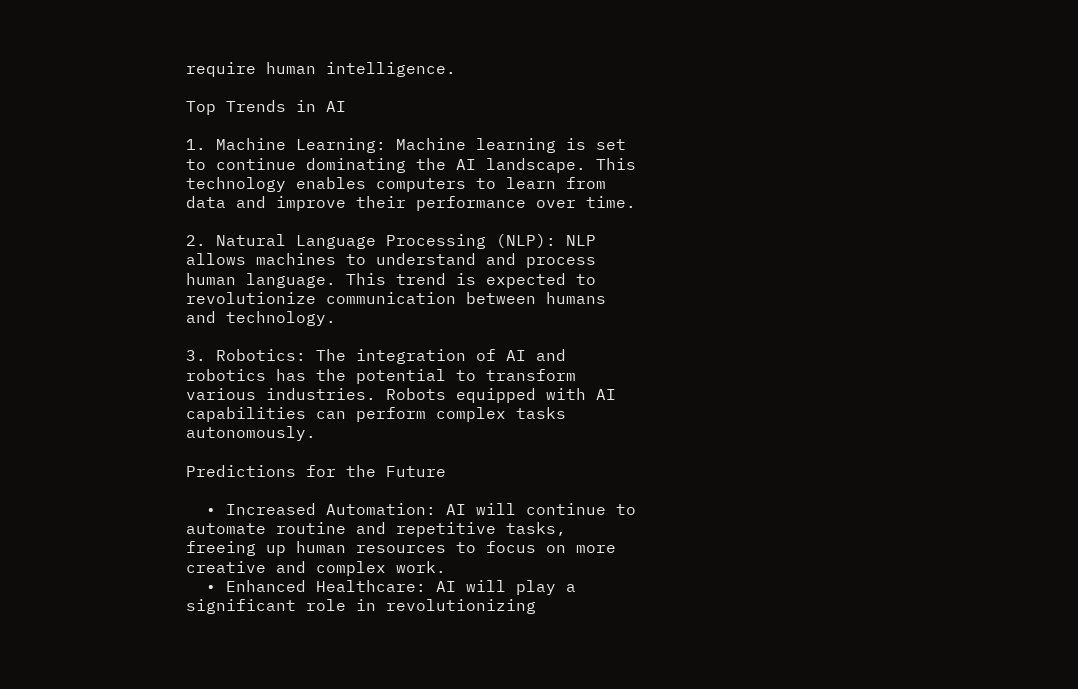require human intelligence.

Top Trends in AI

1. Machine Learning: Machine learning is set to continue dominating the AI landscape. This technology enables computers to learn from data and improve their performance over time.

2. Natural Language Processing (NLP): NLP allows machines to understand and process human language. This trend is expected to revolutionize communication between humans and technology.

3. Robotics: The integration of AI and robotics has the potential to transform various industries. Robots equipped with AI capabilities can perform complex tasks autonomously.

Predictions for the Future

  • Increased Automation: AI will continue to automate routine and repetitive tasks, freeing up human resources to focus on more creative and complex work.
  • Enhanced Healthcare: AI will play a significant role in revolutionizing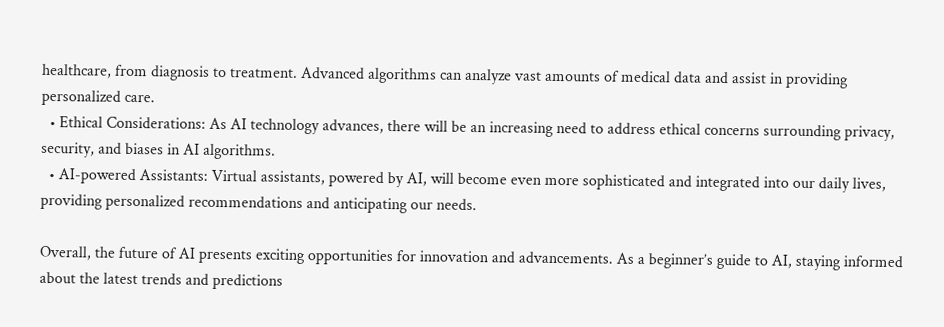healthcare, from diagnosis to treatment. Advanced algorithms can analyze vast amounts of medical data and assist in providing personalized care.
  • Ethical Considerations: As AI technology advances, there will be an increasing need to address ethical concerns surrounding privacy, security, and biases in AI algorithms.
  • AI-powered Assistants: Virtual assistants, powered by AI, will become even more sophisticated and integrated into our daily lives, providing personalized recommendations and anticipating our needs.

Overall, the future of AI presents exciting opportunities for innovation and advancements. As a beginner’s guide to AI, staying informed about the latest trends and predictions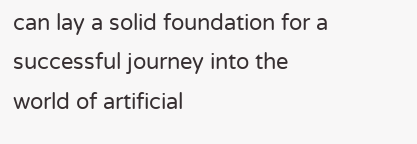can lay a solid foundation for a successful journey into the world of artificial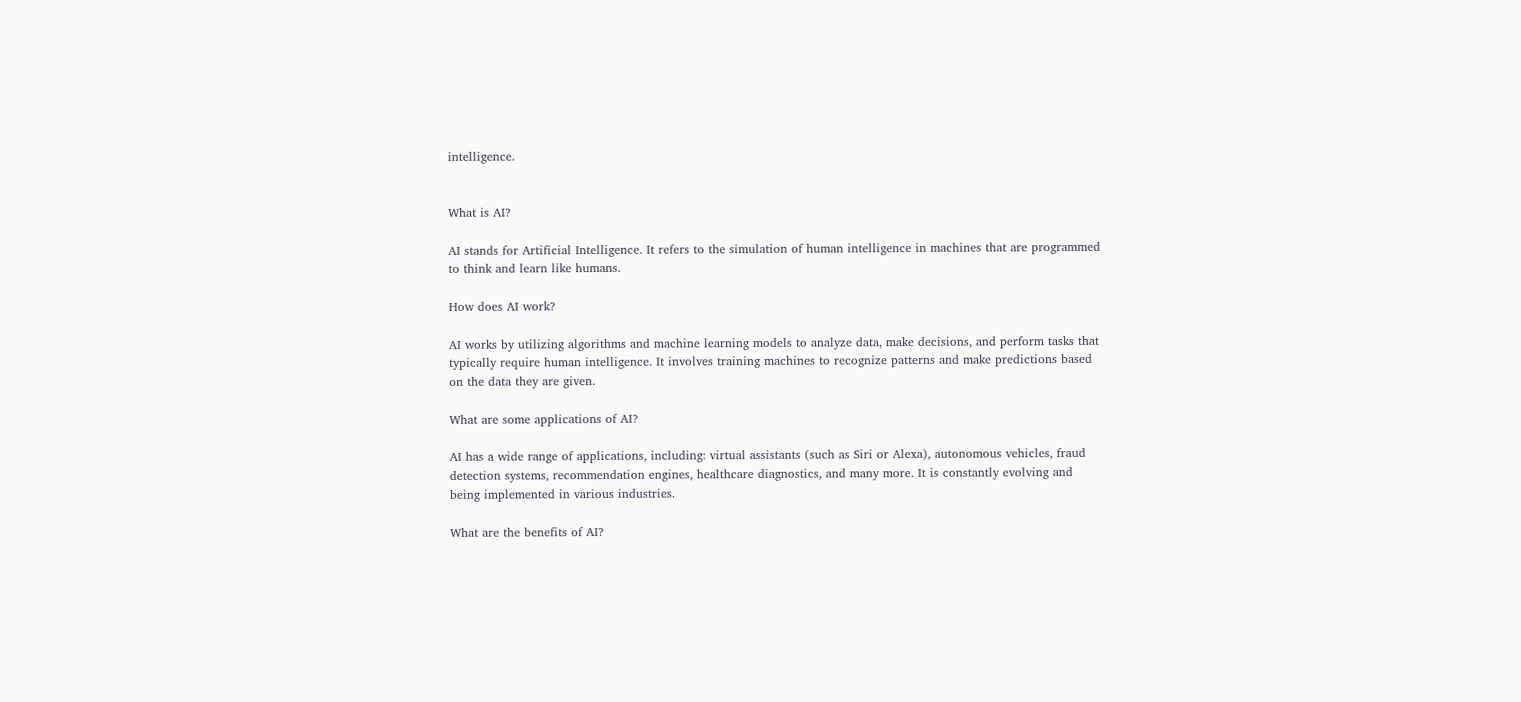intelligence.


What is AI?

AI stands for Artificial Intelligence. It refers to the simulation of human intelligence in machines that are programmed to think and learn like humans.

How does AI work?

AI works by utilizing algorithms and machine learning models to analyze data, make decisions, and perform tasks that typically require human intelligence. It involves training machines to recognize patterns and make predictions based on the data they are given.

What are some applications of AI?

AI has a wide range of applications, including: virtual assistants (such as Siri or Alexa), autonomous vehicles, fraud detection systems, recommendation engines, healthcare diagnostics, and many more. It is constantly evolving and being implemented in various industries.

What are the benefits of AI?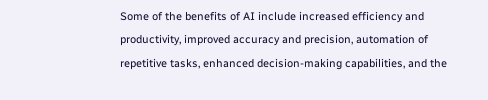Some of the benefits of AI include increased efficiency and productivity, improved accuracy and precision, automation of repetitive tasks, enhanced decision-making capabilities, and the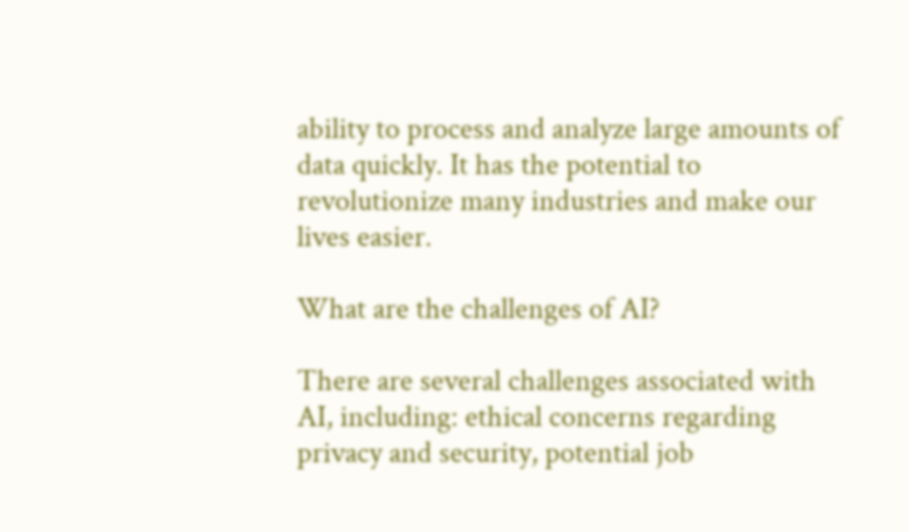ability to process and analyze large amounts of data quickly. It has the potential to revolutionize many industries and make our lives easier.

What are the challenges of AI?

There are several challenges associated with AI, including: ethical concerns regarding privacy and security, potential job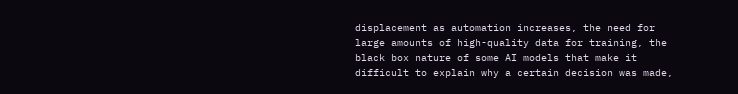displacement as automation increases, the need for large amounts of high-quality data for training, the black box nature of some AI models that make it difficult to explain why a certain decision was made,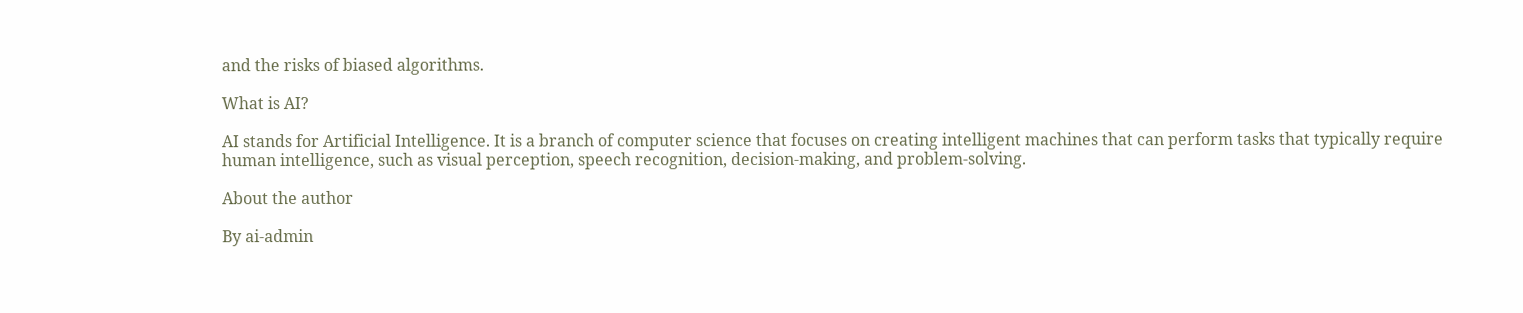and the risks of biased algorithms.

What is AI?

AI stands for Artificial Intelligence. It is a branch of computer science that focuses on creating intelligent machines that can perform tasks that typically require human intelligence, such as visual perception, speech recognition, decision-making, and problem-solving.

About the author

By ai-admin